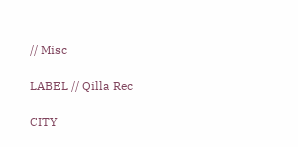// Misc

LABEL // Qilla Rec

CITY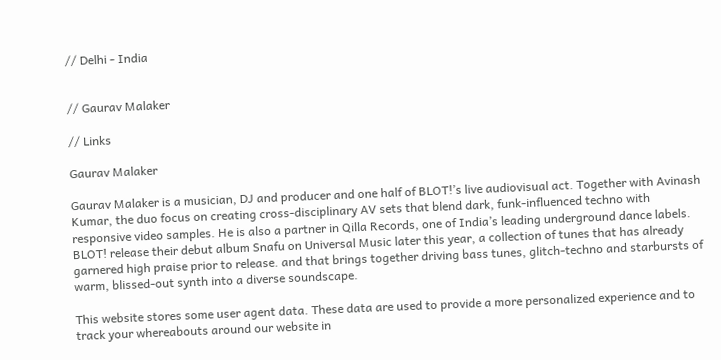// Delhi - India


// Gaurav Malaker

// Links

Gaurav Malaker

Gaurav Malaker is a musician, DJ and producer and one half of BLOT!’s live audiovisual act. Together with Avinash Kumar, the duo focus on creating cross-disciplinary AV sets that blend dark, funk-influenced techno with responsive video samples. He is also a partner in Qilla Records, one of India’s leading underground dance labels. BLOT! release their debut album Snafu on Universal Music later this year, a collection of tunes that has already garnered high praise prior to release. and that brings together driving bass tunes, glitch-techno and starbursts of warm, blissed-out synth into a diverse soundscape.

This website stores some user agent data. These data are used to provide a more personalized experience and to track your whereabouts around our website in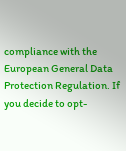compliance with the European General Data Protection Regulation. If you decide to opt-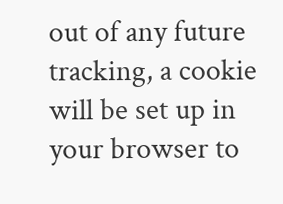out of any future tracking, a cookie will be set up in your browser to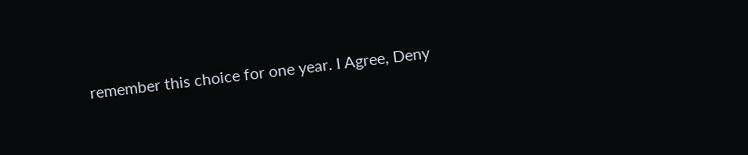remember this choice for one year. I Agree, Deny